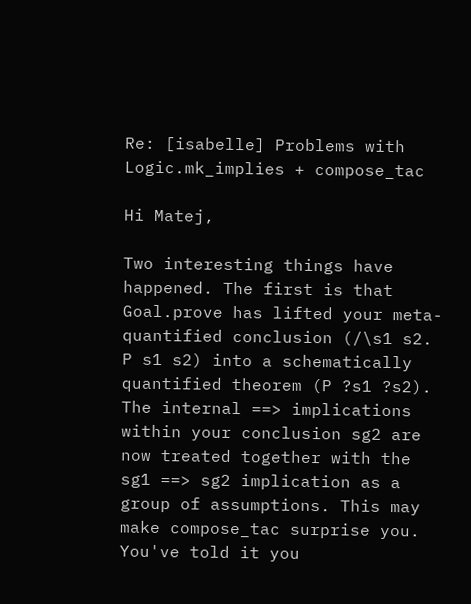Re: [isabelle] Problems with Logic.mk_implies + compose_tac

Hi Matej,

Two interesting things have happened. The first is that Goal.prove has lifted your meta-quantified conclusion (/\s1 s2. P s1 s2) into a schematically quantified theorem (P ?s1 ?s2). The internal ==> implications within your conclusion sg2 are now treated together with the sg1 ==> sg2 implication as a group of assumptions. This may make compose_tac surprise you. You've told it you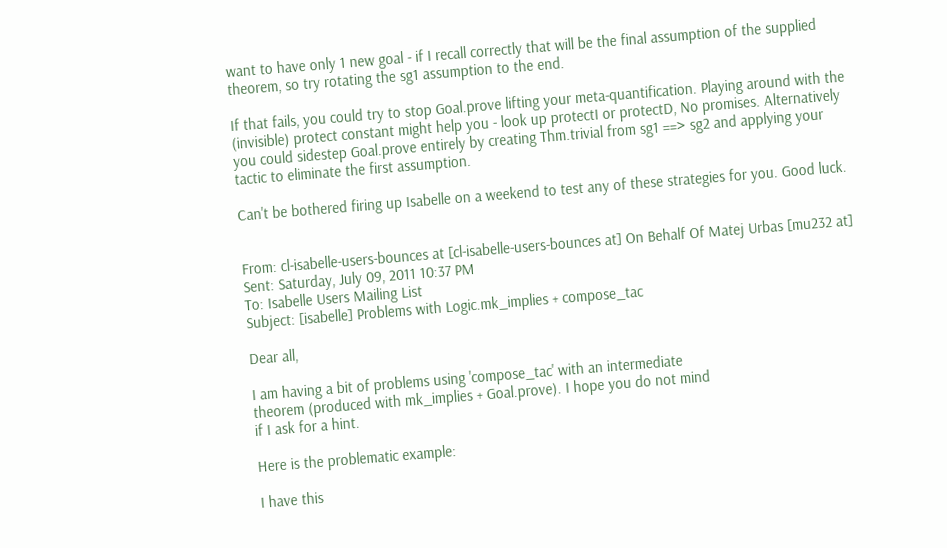want to have only 1 new goal - if I recall correctly that will be the final assumption of the supplied theorem, so try rotating the sg1 assumption to the end.

If that fails, you could try to stop Goal.prove lifting your meta-quantification. Playing around with the (invisible) protect constant might help you - look up protectI or protectD, No promises. Alternatively you could sidestep Goal.prove entirely by creating Thm.trivial from sg1 ==> sg2 and applying your tactic to eliminate the first assumption.

Can't be bothered firing up Isabelle on a weekend to test any of these strategies for you. Good luck.


From: cl-isabelle-users-bounces at [cl-isabelle-users-bounces at] On Behalf Of Matej Urbas [mu232 at]
Sent: Saturday, July 09, 2011 10:37 PM
To: Isabelle Users Mailing List
Subject: [isabelle] Problems with Logic.mk_implies + compose_tac

Dear all,

I am having a bit of problems using 'compose_tac' with an intermediate
theorem (produced with mk_implies + Goal.prove). I hope you do not mind
if I ask for a hint.

Here is the problematic example:

I have this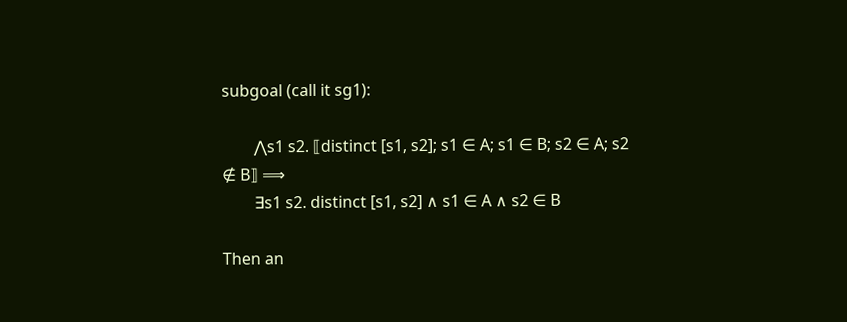subgoal (call it sg1):

        ⋀s1 s2. ⟦distinct [s1, s2]; s1 ∈ A; s1 ∈ B; s2 ∈ A; s2 ∉ B⟧ ⟹
        ∃s1 s2. distinct [s1, s2] ∧ s1 ∈ A ∧ s2 ∈ B

Then an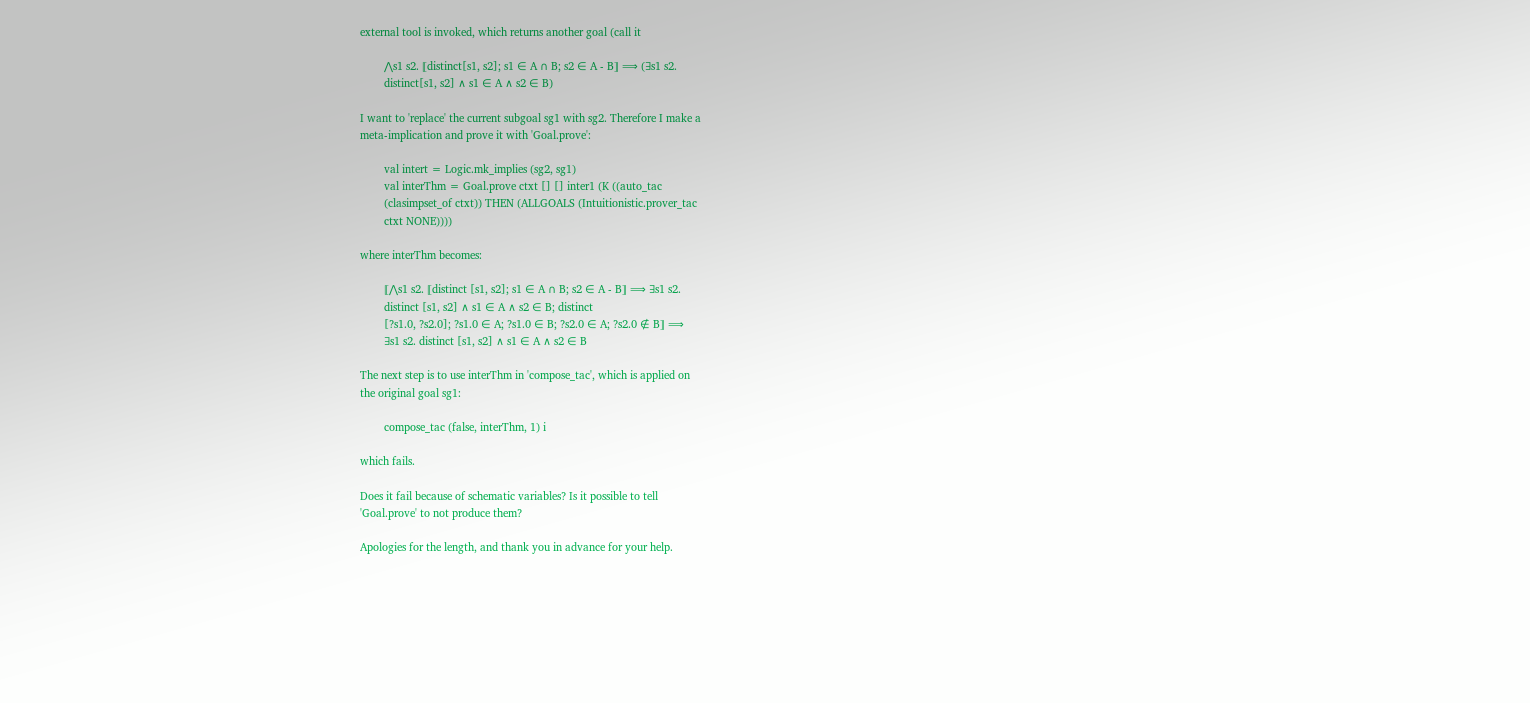external tool is invoked, which returns another goal (call it

        ⋀s1 s2. ⟦distinct[s1, s2]; s1 ∈ A ∩ B; s2 ∈ A - B⟧ ⟹ (∃s1 s2.
        distinct[s1, s2] ∧ s1 ∈ A ∧ s2 ∈ B)

I want to 'replace' the current subgoal sg1 with sg2. Therefore I make a
meta-implication and prove it with 'Goal.prove':

        val intert = Logic.mk_implies (sg2, sg1)
        val interThm = Goal.prove ctxt [] [] inter1 (K ((auto_tac
        (clasimpset_of ctxt)) THEN (ALLGOALS (Intuitionistic.prover_tac
        ctxt NONE))))

where interThm becomes:

        ⟦⋀s1 s2. ⟦distinct [s1, s2]; s1 ∈ A ∩ B; s2 ∈ A - B⟧ ⟹ ∃s1 s2.
        distinct [s1, s2] ∧ s1 ∈ A ∧ s2 ∈ B; distinct
        [?s1.0, ?s2.0]; ?s1.0 ∈ A; ?s1.0 ∈ B; ?s2.0 ∈ A; ?s2.0 ∉ B⟧ ⟹
        ∃s1 s2. distinct [s1, s2] ∧ s1 ∈ A ∧ s2 ∈ B

The next step is to use interThm in 'compose_tac', which is applied on
the original goal sg1:

        compose_tac (false, interThm, 1) i

which fails.

Does it fail because of schematic variables? Is it possible to tell
'Goal.prove' to not produce them?

Apologies for the length, and thank you in advance for your help.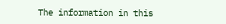The information in this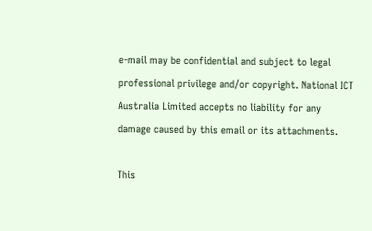e-mail may be confidential and subject to legal professional privilege and/or copyright. National ICT Australia Limited accepts no liability for any damage caused by this email or its attachments.

This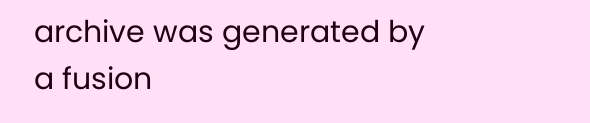archive was generated by a fusion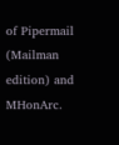of Pipermail (Mailman edition) and MHonArc.